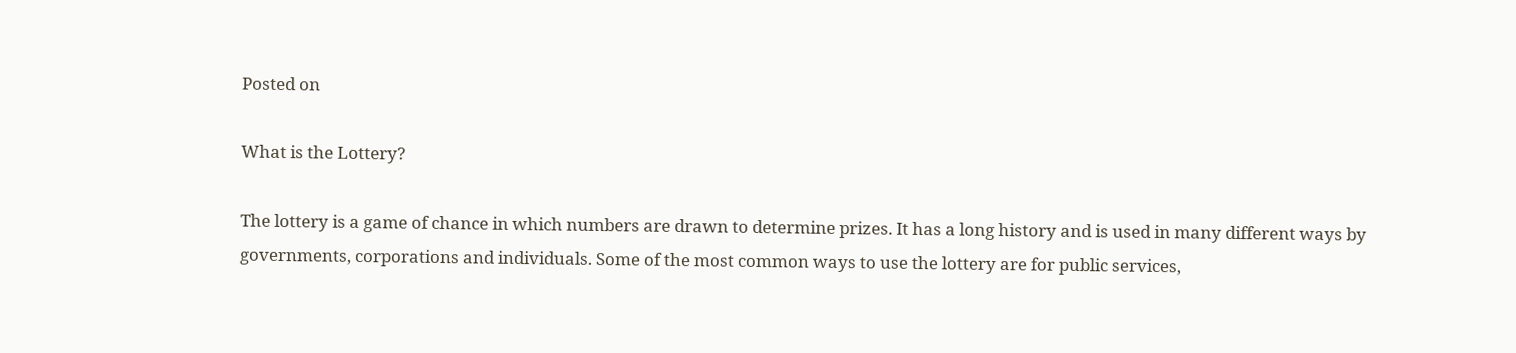Posted on

What is the Lottery?

The lottery is a game of chance in which numbers are drawn to determine prizes. It has a long history and is used in many different ways by governments, corporations and individuals. Some of the most common ways to use the lottery are for public services,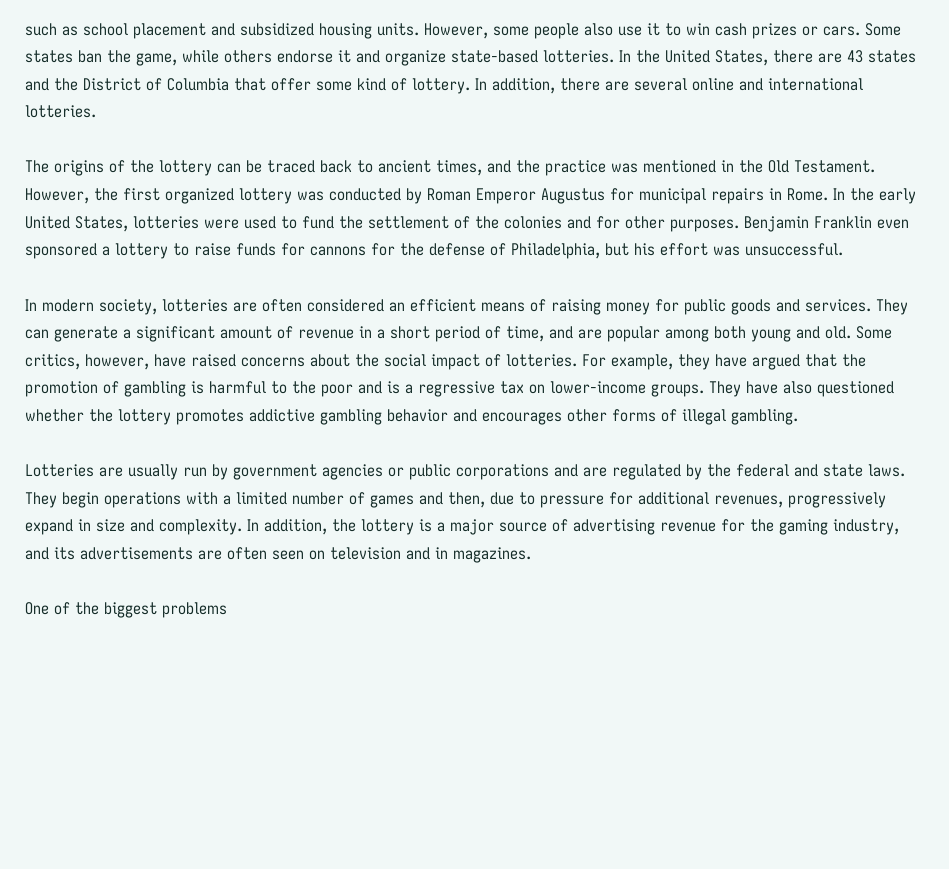such as school placement and subsidized housing units. However, some people also use it to win cash prizes or cars. Some states ban the game, while others endorse it and organize state-based lotteries. In the United States, there are 43 states and the District of Columbia that offer some kind of lottery. In addition, there are several online and international lotteries.

The origins of the lottery can be traced back to ancient times, and the practice was mentioned in the Old Testament. However, the first organized lottery was conducted by Roman Emperor Augustus for municipal repairs in Rome. In the early United States, lotteries were used to fund the settlement of the colonies and for other purposes. Benjamin Franklin even sponsored a lottery to raise funds for cannons for the defense of Philadelphia, but his effort was unsuccessful.

In modern society, lotteries are often considered an efficient means of raising money for public goods and services. They can generate a significant amount of revenue in a short period of time, and are popular among both young and old. Some critics, however, have raised concerns about the social impact of lotteries. For example, they have argued that the promotion of gambling is harmful to the poor and is a regressive tax on lower-income groups. They have also questioned whether the lottery promotes addictive gambling behavior and encourages other forms of illegal gambling.

Lotteries are usually run by government agencies or public corporations and are regulated by the federal and state laws. They begin operations with a limited number of games and then, due to pressure for additional revenues, progressively expand in size and complexity. In addition, the lottery is a major source of advertising revenue for the gaming industry, and its advertisements are often seen on television and in magazines.

One of the biggest problems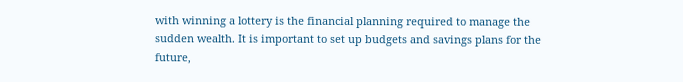with winning a lottery is the financial planning required to manage the sudden wealth. It is important to set up budgets and savings plans for the future,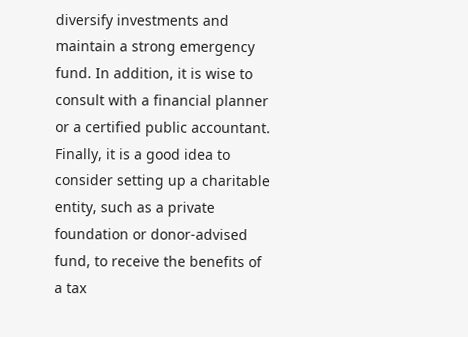diversify investments and maintain a strong emergency fund. In addition, it is wise to consult with a financial planner or a certified public accountant. Finally, it is a good idea to consider setting up a charitable entity, such as a private foundation or donor-advised fund, to receive the benefits of a tax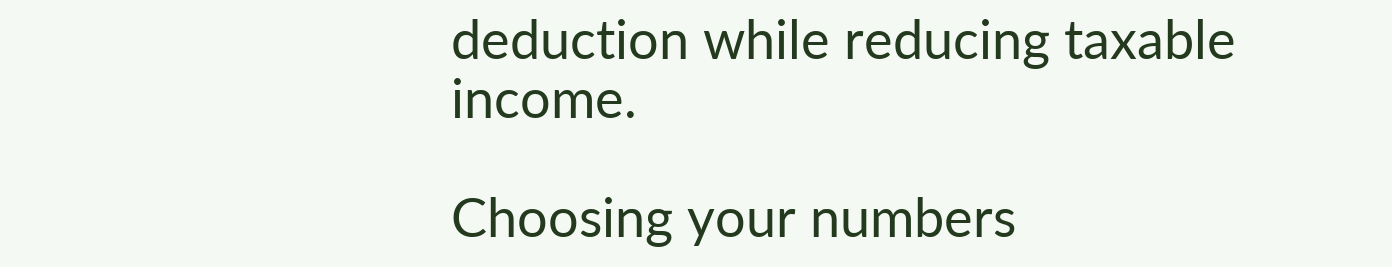deduction while reducing taxable income.

Choosing your numbers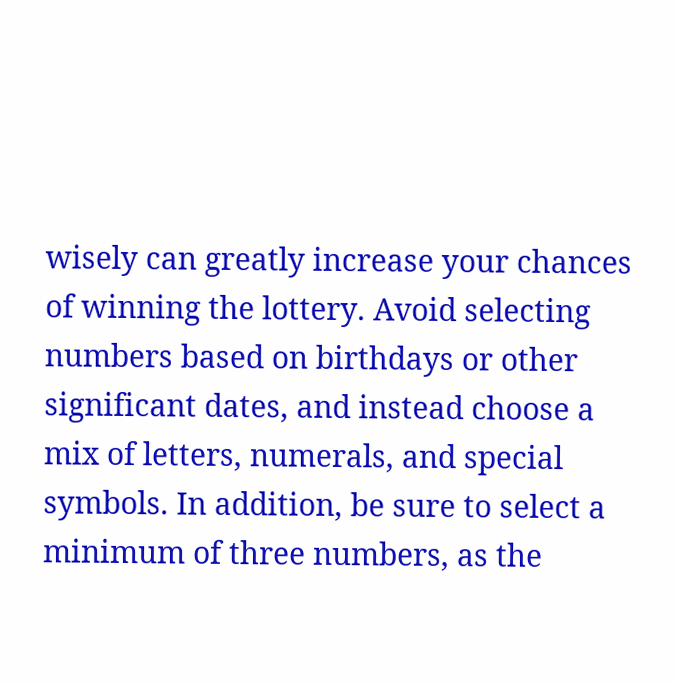wisely can greatly increase your chances of winning the lottery. Avoid selecting numbers based on birthdays or other significant dates, and instead choose a mix of letters, numerals, and special symbols. In addition, be sure to select a minimum of three numbers, as the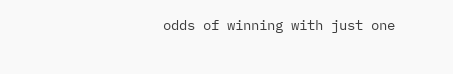odds of winning with just one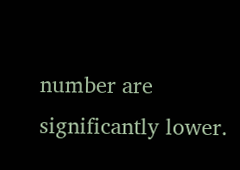number are significantly lower.